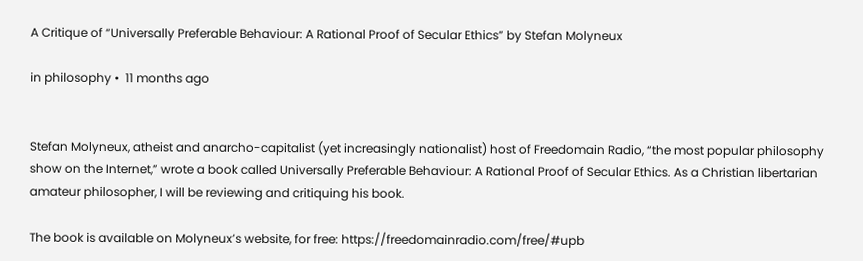A Critique of “Universally Preferable Behaviour: A Rational Proof of Secular Ethics” by Stefan Molyneux

in philosophy •  11 months ago


Stefan Molyneux, atheist and anarcho-capitalist (yet increasingly nationalist) host of Freedomain Radio, “the most popular philosophy show on the Internet,” wrote a book called Universally Preferable Behaviour: A Rational Proof of Secular Ethics. As a Christian libertarian amateur philosopher, I will be reviewing and critiquing his book.

The book is available on Molyneux’s website, for free: https://freedomainradio.com/free/#upb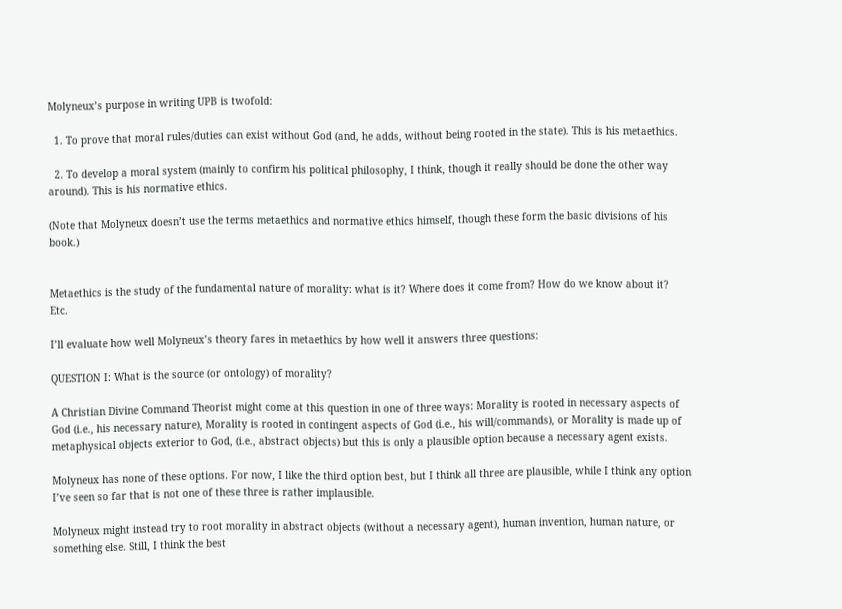Molyneux’s purpose in writing UPB is twofold:

  1. To prove that moral rules/duties can exist without God (and, he adds, without being rooted in the state). This is his metaethics.

  2. To develop a moral system (mainly to confirm his political philosophy, I think, though it really should be done the other way around). This is his normative ethics.

(Note that Molyneux doesn’t use the terms metaethics and normative ethics himself, though these form the basic divisions of his book.)


Metaethics is the study of the fundamental nature of morality: what is it? Where does it come from? How do we know about it? Etc.

I’ll evaluate how well Molyneux’s theory fares in metaethics by how well it answers three questions:

QUESTION I: What is the source (or ontology) of morality?

A Christian Divine Command Theorist might come at this question in one of three ways: Morality is rooted in necessary aspects of God (i.e., his necessary nature), Morality is rooted in contingent aspects of God (i.e., his will/commands), or Morality is made up of metaphysical objects exterior to God, (i.e., abstract objects) but this is only a plausible option because a necessary agent exists.

Molyneux has none of these options. For now, I like the third option best, but I think all three are plausible, while I think any option I’ve seen so far that is not one of these three is rather implausible.

Molyneux might instead try to root morality in abstract objects (without a necessary agent), human invention, human nature, or something else. Still, I think the best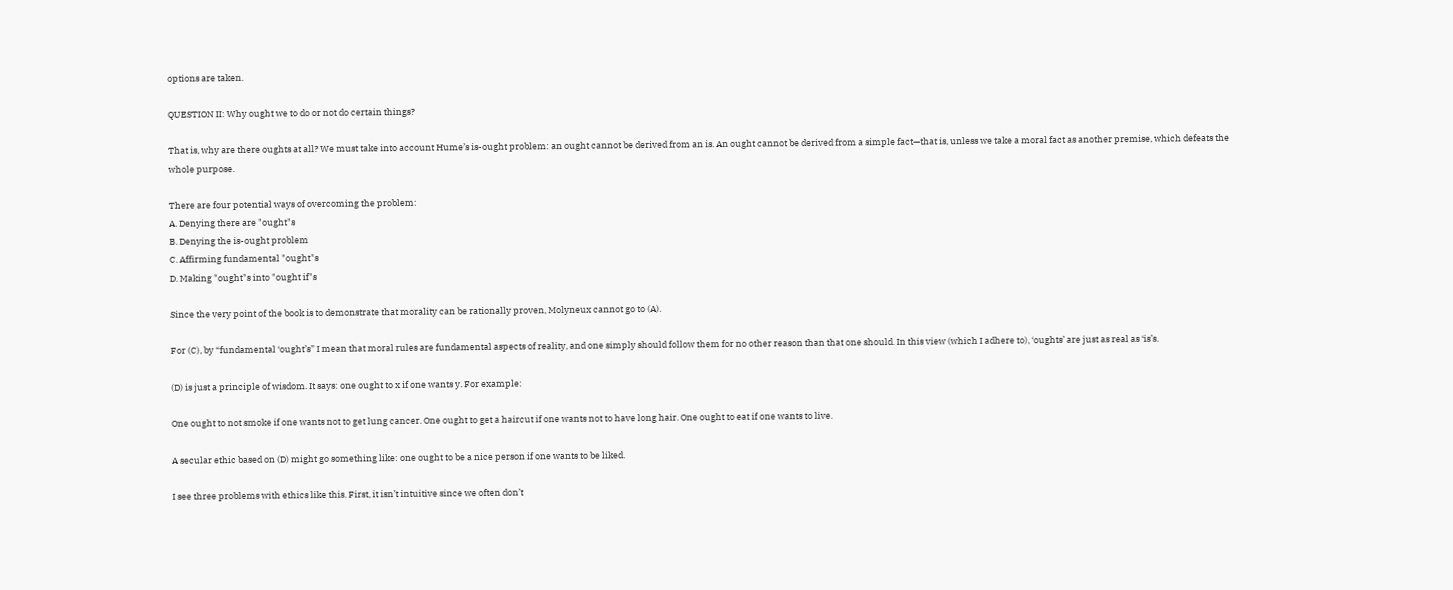options are taken.

QUESTION II: Why ought we to do or not do certain things?

That is, why are there oughts at all? We must take into account Hume’s is-ought problem: an ought cannot be derived from an is. An ought cannot be derived from a simple fact—that is, unless we take a moral fact as another premise, which defeats the whole purpose.

There are four potential ways of overcoming the problem:
A. Denying there are "ought"s
B. Denying the is-ought problem
C. Affirming fundamental "ought"s
D. Making "ought"s into "ought if"s

Since the very point of the book is to demonstrate that morality can be rationally proven, Molyneux cannot go to (A).

For (C), by “fundamental ‘ought’s” I mean that moral rules are fundamental aspects of reality, and one simply should follow them for no other reason than that one should. In this view (which I adhere to), ‘oughts’ are just as real as ‘is’s.

(D) is just a principle of wisdom. It says: one ought to x if one wants y. For example:

One ought to not smoke if one wants not to get lung cancer. One ought to get a haircut if one wants not to have long hair. One ought to eat if one wants to live.

A secular ethic based on (D) might go something like: one ought to be a nice person if one wants to be liked.

I see three problems with ethics like this. First, it isn’t intuitive since we often don’t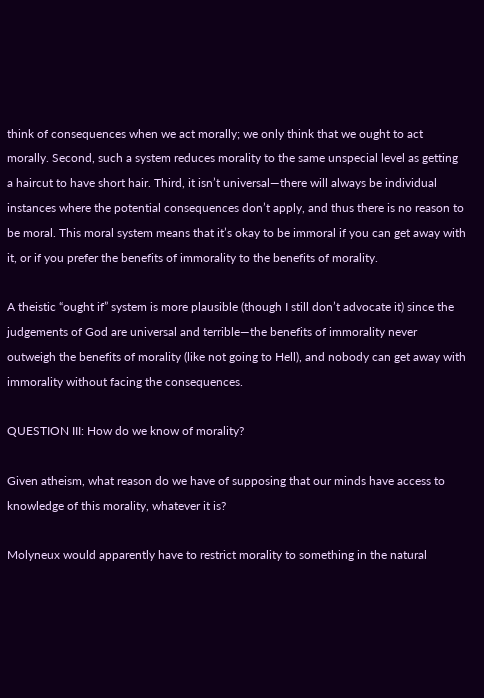think of consequences when we act morally; we only think that we ought to act morally. Second, such a system reduces morality to the same unspecial level as getting a haircut to have short hair. Third, it isn’t universal—there will always be individual instances where the potential consequences don’t apply, and thus there is no reason to be moral. This moral system means that it’s okay to be immoral if you can get away with it, or if you prefer the benefits of immorality to the benefits of morality.

A theistic “ought if” system is more plausible (though I still don’t advocate it) since the judgements of God are universal and terrible—the benefits of immorality never outweigh the benefits of morality (like not going to Hell), and nobody can get away with immorality without facing the consequences.

QUESTION III: How do we know of morality?

Given atheism, what reason do we have of supposing that our minds have access to knowledge of this morality, whatever it is?

Molyneux would apparently have to restrict morality to something in the natural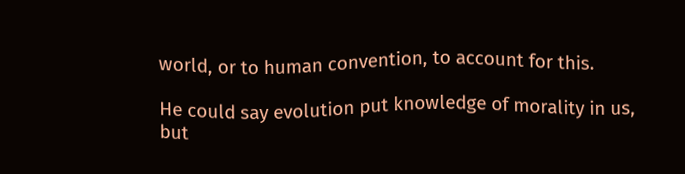world, or to human convention, to account for this.

He could say evolution put knowledge of morality in us, but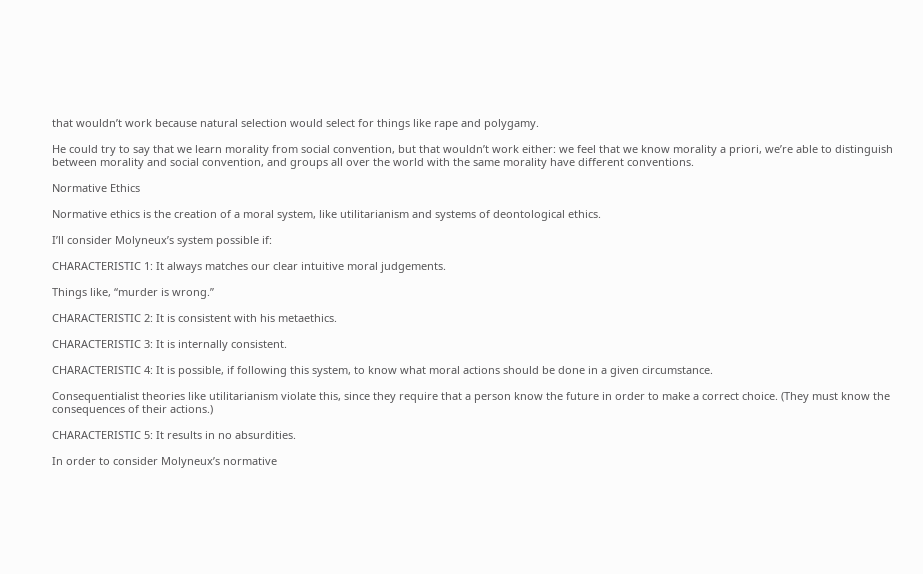that wouldn’t work because natural selection would select for things like rape and polygamy.

He could try to say that we learn morality from social convention, but that wouldn’t work either: we feel that we know morality a priori, we’re able to distinguish between morality and social convention, and groups all over the world with the same morality have different conventions.

Normative Ethics

Normative ethics is the creation of a moral system, like utilitarianism and systems of deontological ethics.

I’ll consider Molyneux’s system possible if:

CHARACTERISTIC 1: It always matches our clear intuitive moral judgements.

Things like, “murder is wrong.”

CHARACTERISTIC 2: It is consistent with his metaethics.

CHARACTERISTIC 3: It is internally consistent.

CHARACTERISTIC 4: It is possible, if following this system, to know what moral actions should be done in a given circumstance.

Consequentialist theories like utilitarianism violate this, since they require that a person know the future in order to make a correct choice. (They must know the consequences of their actions.)

CHARACTERISTIC 5: It results in no absurdities.

In order to consider Molyneux’s normative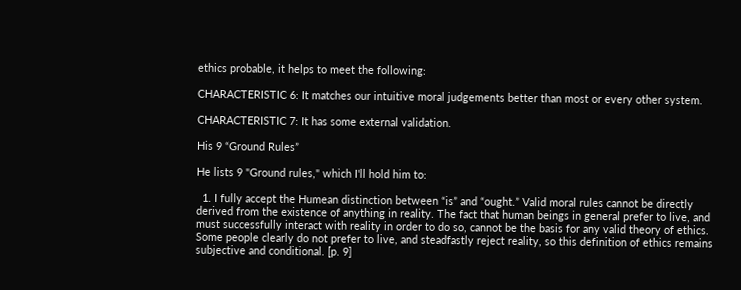ethics probable, it helps to meet the following:

CHARACTERISTIC 6: It matches our intuitive moral judgements better than most or every other system.

CHARACTERISTIC 7: It has some external validation.

His 9 “Ground Rules”

He lists 9 "Ground rules," which I'll hold him to:

  1. I fully accept the Humean distinction between “is” and “ought.” Valid moral rules cannot be directly derived from the existence of anything in reality. The fact that human beings in general prefer to live, and must successfully interact with reality in order to do so, cannot be the basis for any valid theory of ethics. Some people clearly do not prefer to live, and steadfastly reject reality, so this definition of ethics remains subjective and conditional. [p. 9]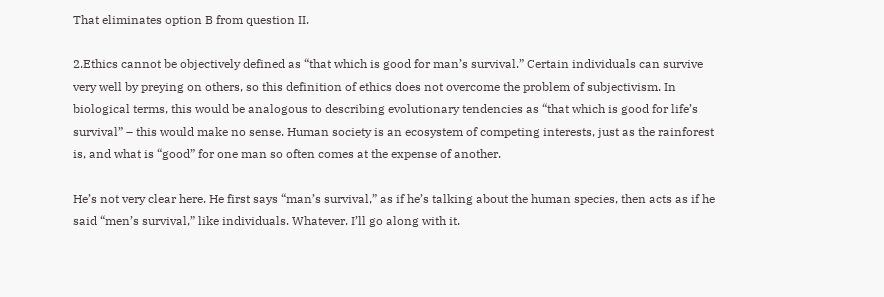That eliminates option B from question II.

2.Ethics cannot be objectively defined as “that which is good for man’s survival.” Certain individuals can survive very well by preying on others, so this definition of ethics does not overcome the problem of subjectivism. In biological terms, this would be analogous to describing evolutionary tendencies as “that which is good for life’s survival” – this would make no sense. Human society is an ecosystem of competing interests, just as the rainforest is, and what is “good” for one man so often comes at the expense of another.

He’s not very clear here. He first says “man’s survival,” as if he’s talking about the human species, then acts as if he said “men’s survival,” like individuals. Whatever. I’ll go along with it.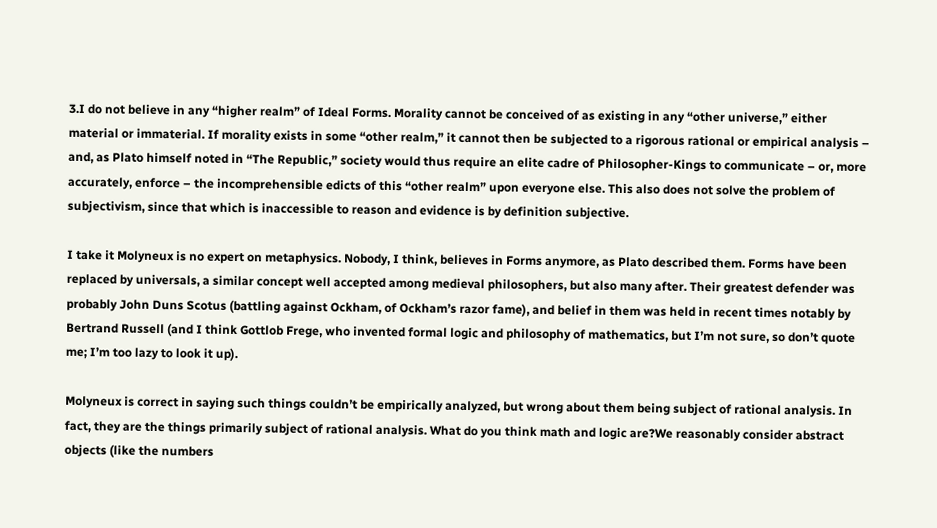3.I do not believe in any “higher realm” of Ideal Forms. Morality cannot be conceived of as existing in any “other universe,” either material or immaterial. If morality exists in some “other realm,” it cannot then be subjected to a rigorous rational or empirical analysis – and, as Plato himself noted in “The Republic,” society would thus require an elite cadre of Philosopher-Kings to communicate – or, more accurately, enforce – the incomprehensible edicts of this “other realm” upon everyone else. This also does not solve the problem of subjectivism, since that which is inaccessible to reason and evidence is by definition subjective.

I take it Molyneux is no expert on metaphysics. Nobody, I think, believes in Forms anymore, as Plato described them. Forms have been replaced by universals, a similar concept well accepted among medieval philosophers, but also many after. Their greatest defender was probably John Duns Scotus (battling against Ockham, of Ockham’s razor fame), and belief in them was held in recent times notably by Bertrand Russell (and I think Gottlob Frege, who invented formal logic and philosophy of mathematics, but I’m not sure, so don’t quote me; I’m too lazy to look it up).

Molyneux is correct in saying such things couldn’t be empirically analyzed, but wrong about them being subject of rational analysis. In fact, they are the things primarily subject of rational analysis. What do you think math and logic are?We reasonably consider abstract objects (like the numbers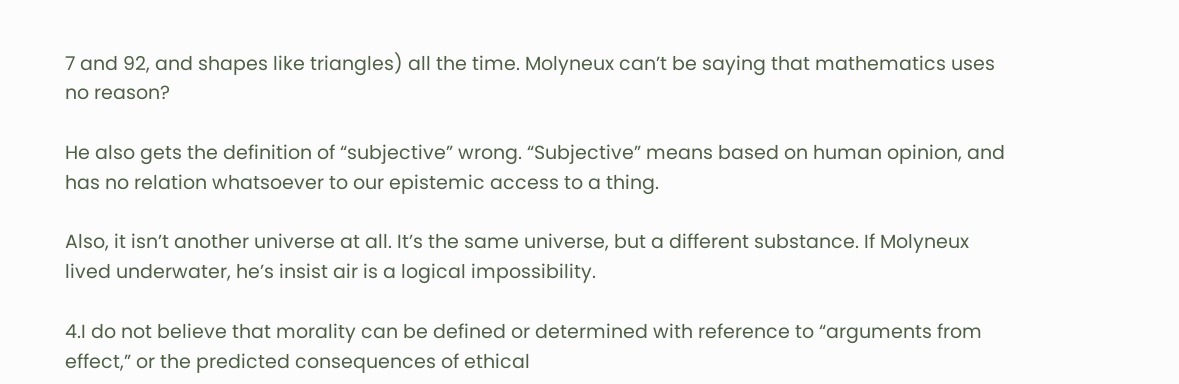7 and 92, and shapes like triangles) all the time. Molyneux can’t be saying that mathematics uses no reason?

He also gets the definition of “subjective” wrong. “Subjective” means based on human opinion, and has no relation whatsoever to our epistemic access to a thing.

Also, it isn’t another universe at all. It’s the same universe, but a different substance. If Molyneux lived underwater, he’s insist air is a logical impossibility.

4.I do not believe that morality can be defined or determined with reference to “arguments from effect,” or the predicted consequences of ethical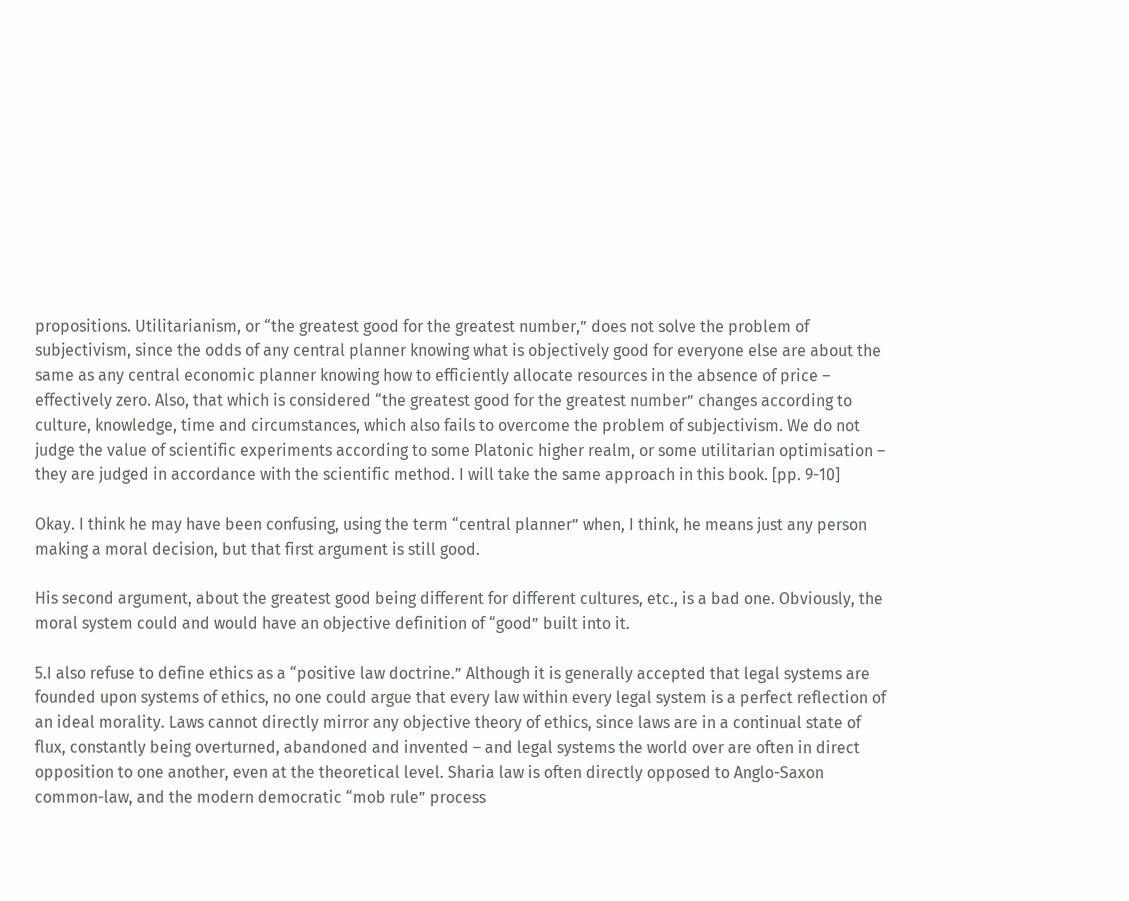propositions. Utilitarianism, or “the greatest good for the greatest number,” does not solve the problem of subjectivism, since the odds of any central planner knowing what is objectively good for everyone else are about the same as any central economic planner knowing how to efficiently allocate resources in the absence of price – effectively zero. Also, that which is considered “the greatest good for the greatest number” changes according to culture, knowledge, time and circumstances, which also fails to overcome the problem of subjectivism. We do not judge the value of scientific experiments according to some Platonic higher realm, or some utilitarian optimisation – they are judged in accordance with the scientific method. I will take the same approach in this book. [pp. 9-10]

Okay. I think he may have been confusing, using the term “central planner” when, I think, he means just any person making a moral decision, but that first argument is still good.

His second argument, about the greatest good being different for different cultures, etc., is a bad one. Obviously, the moral system could and would have an objective definition of “good” built into it.

5.I also refuse to define ethics as a “positive law doctrine.” Although it is generally accepted that legal systems are founded upon systems of ethics, no one could argue that every law within every legal system is a perfect reflection of an ideal morality. Laws cannot directly mirror any objective theory of ethics, since laws are in a continual state of flux, constantly being overturned, abandoned and invented – and legal systems the world over are often in direct opposition to one another, even at the theoretical level. Sharia law is often directly opposed to Anglo-Saxon common-law, and the modern democratic “mob rule” process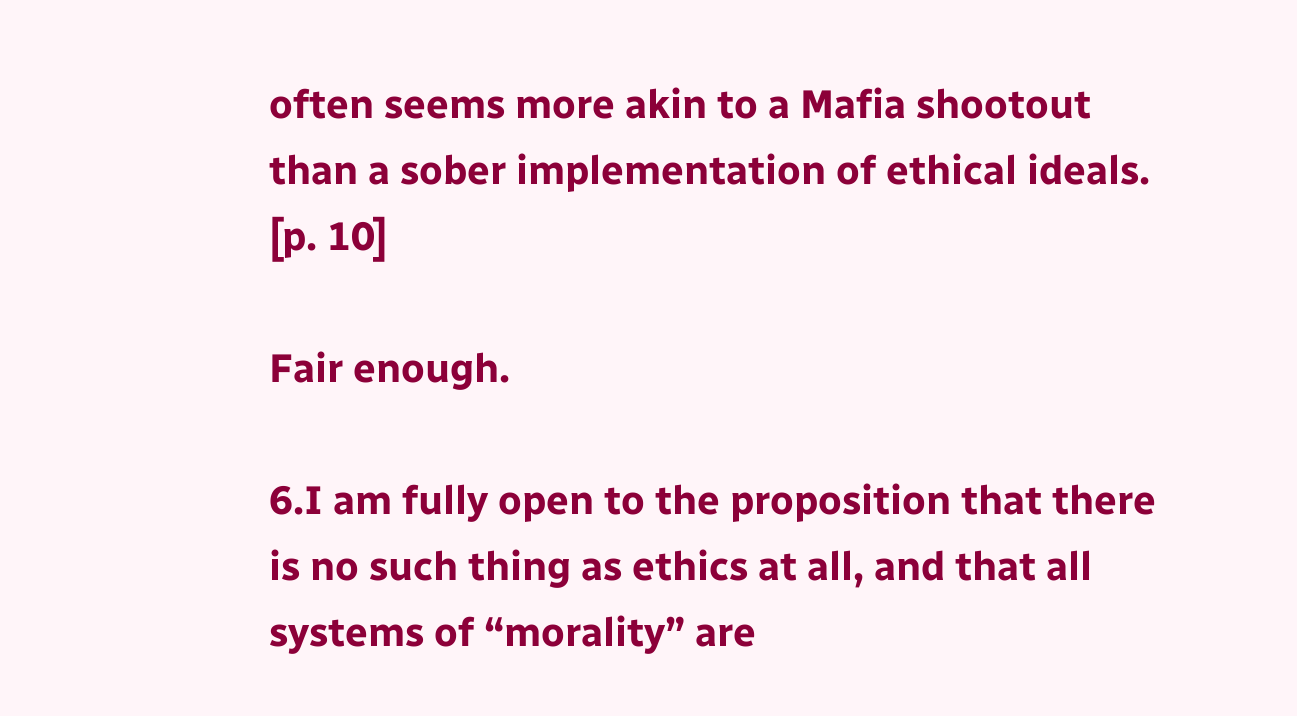often seems more akin to a Mafia shootout than a sober implementation of ethical ideals. [p. 10]

Fair enough.

6.I am fully open to the proposition that there is no such thing as ethics at all, and that all systems of “morality” are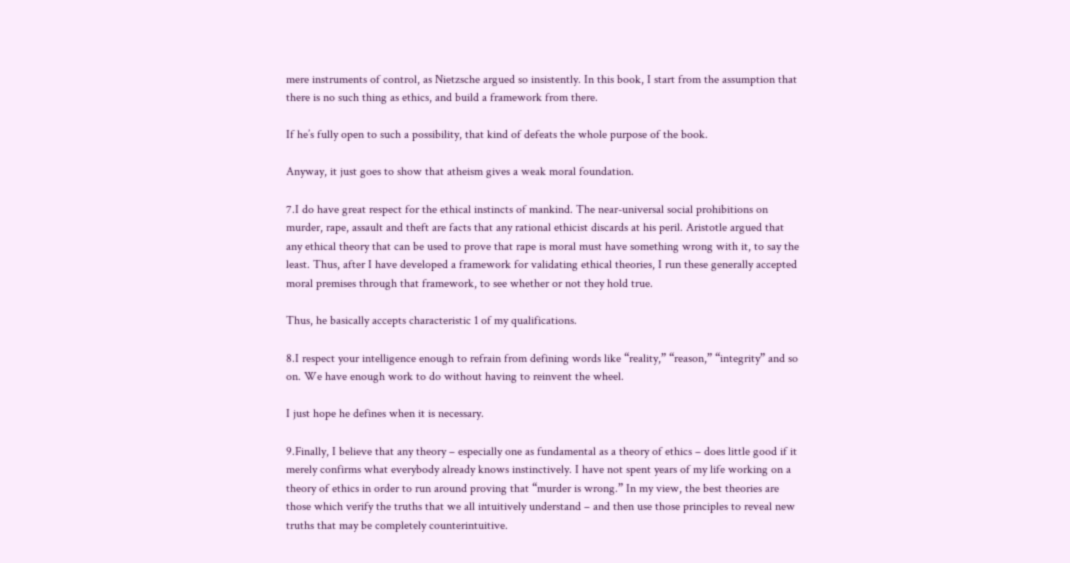mere instruments of control, as Nietzsche argued so insistently. In this book, I start from the assumption that there is no such thing as ethics, and build a framework from there.

If he’s fully open to such a possibility, that kind of defeats the whole purpose of the book.

Anyway, it just goes to show that atheism gives a weak moral foundation.

7.I do have great respect for the ethical instincts of mankind. The near-universal social prohibitions on murder, rape, assault and theft are facts that any rational ethicist discards at his peril. Aristotle argued that any ethical theory that can be used to prove that rape is moral must have something wrong with it, to say the least. Thus, after I have developed a framework for validating ethical theories, I run these generally accepted moral premises through that framework, to see whether or not they hold true.

Thus, he basically accepts characteristic 1 of my qualifications.

8.I respect your intelligence enough to refrain from defining words like “reality,” “reason,” “integrity” and so on. We have enough work to do without having to reinvent the wheel.

I just hope he defines when it is necessary.

9.Finally, I believe that any theory – especially one as fundamental as a theory of ethics – does little good if it merely confirms what everybody already knows instinctively. I have not spent years of my life working on a theory of ethics in order to run around proving that “murder is wrong.” In my view, the best theories are those which verify the truths that we all intuitively understand – and then use those principles to reveal new truths that may be completely counterintuitive.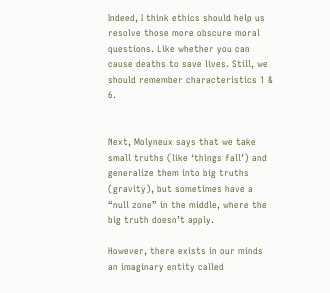Indeed, I think ethics should help us resolve those more obscure moral questions. Like whether you can cause deaths to save lives. Still, we should remember characteristics 1 & 6.


Next, Molyneux says that we take small truths (like ‘things fall’) and generalize them into big truths (gravity), but sometimes have a “null zone” in the middle, where the big truth doesn’t apply.

However, there exists in our minds an imaginary entity called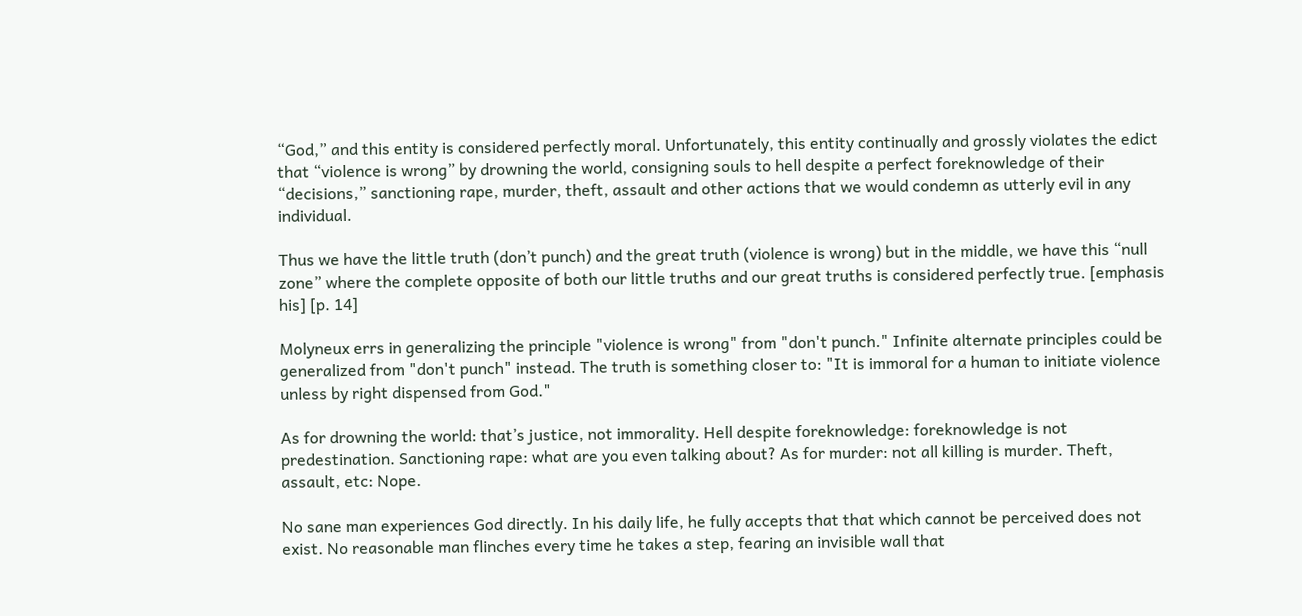“God,” and this entity is considered perfectly moral. Unfortunately, this entity continually and grossly violates the edict that “violence is wrong” by drowning the world, consigning souls to hell despite a perfect foreknowledge of their “decisions,” sanctioning rape, murder, theft, assault and other actions that we would condemn as utterly evil in any individual.

Thus we have the little truth (don’t punch) and the great truth (violence is wrong) but in the middle, we have this “null zone” where the complete opposite of both our little truths and our great truths is considered perfectly true. [emphasis his] [p. 14]

Molyneux errs in generalizing the principle "violence is wrong" from "don't punch." Infinite alternate principles could be generalized from "don't punch" instead. The truth is something closer to: "It is immoral for a human to initiate violence unless by right dispensed from God."

As for drowning the world: that’s justice, not immorality. Hell despite foreknowledge: foreknowledge is not predestination. Sanctioning rape: what are you even talking about? As for murder: not all killing is murder. Theft, assault, etc: Nope.

No sane man experiences God directly. In his daily life, he fully accepts that that which cannot be perceived does not exist. No reasonable man flinches every time he takes a step, fearing an invisible wall that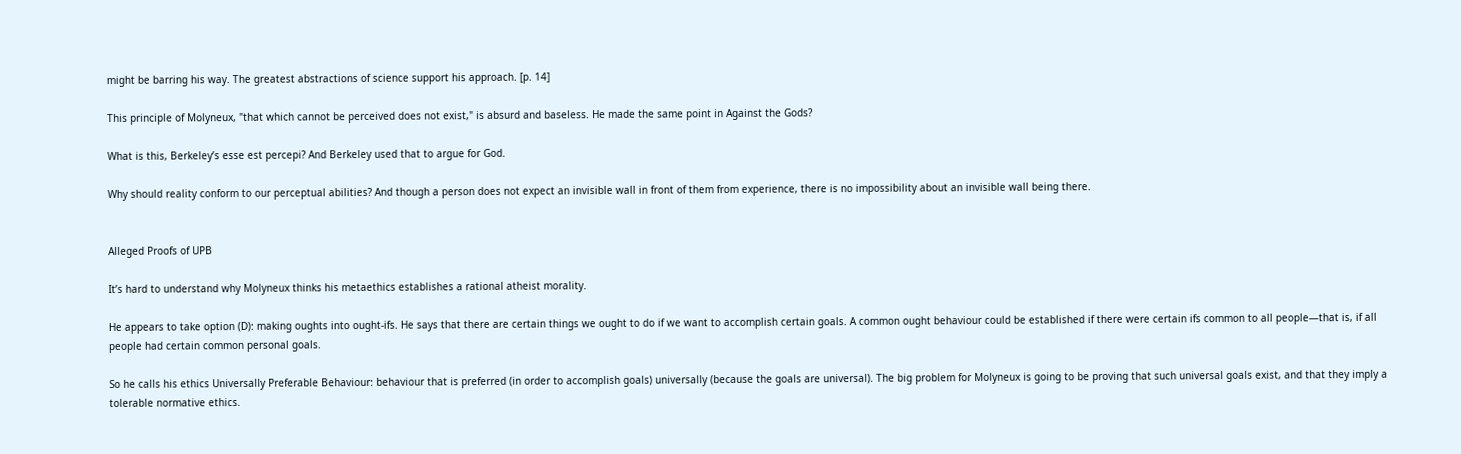might be barring his way. The greatest abstractions of science support his approach. [p. 14]

This principle of Molyneux, "that which cannot be perceived does not exist," is absurd and baseless. He made the same point in Against the Gods?

What is this, Berkeley’s esse est percepi? And Berkeley used that to argue for God.

Why should reality conform to our perceptual abilities? And though a person does not expect an invisible wall in front of them from experience, there is no impossibility about an invisible wall being there.


Alleged Proofs of UPB

It’s hard to understand why Molyneux thinks his metaethics establishes a rational atheist morality.

He appears to take option (D): making oughts into ought-ifs. He says that there are certain things we ought to do if we want to accomplish certain goals. A common ought behaviour could be established if there were certain ifs common to all people—that is, if all people had certain common personal goals.

So he calls his ethics Universally Preferable Behaviour: behaviour that is preferred (in order to accomplish goals) universally (because the goals are universal). The big problem for Molyneux is going to be proving that such universal goals exist, and that they imply a tolerable normative ethics.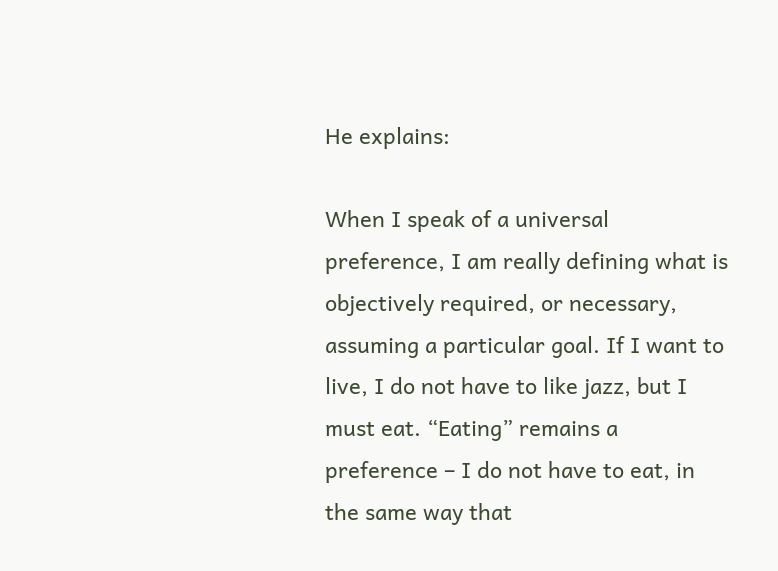He explains:

When I speak of a universal preference, I am really defining what is objectively required, or necessary, assuming a particular goal. If I want to live, I do not have to like jazz, but I must eat. “Eating” remains a preference – I do not have to eat, in the same way that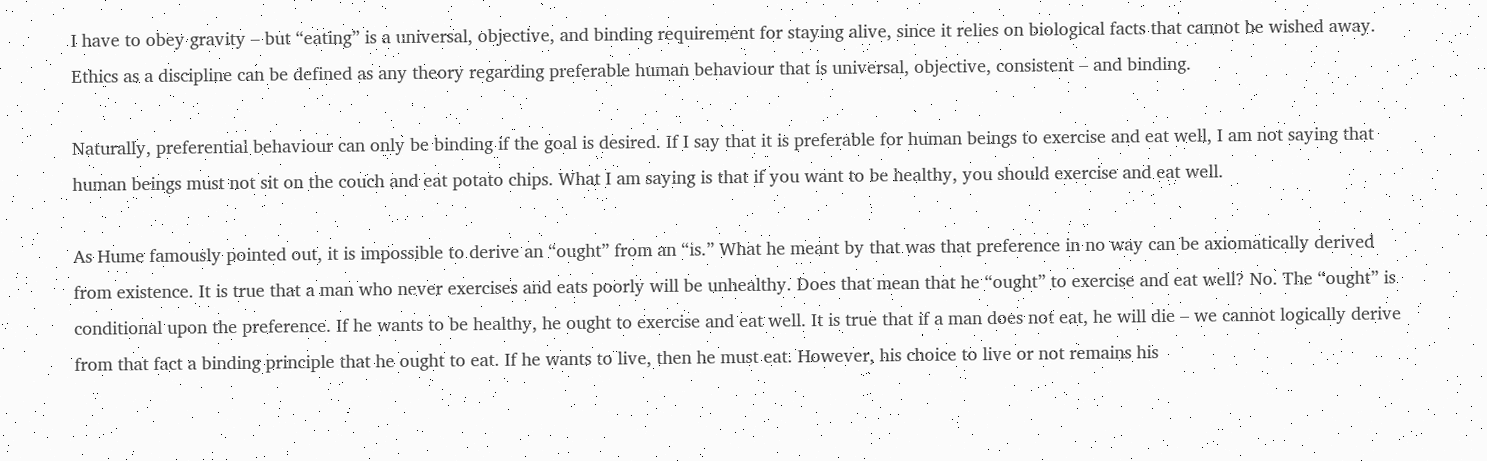I have to obey gravity – but “eating” is a universal, objective, and binding requirement for staying alive, since it relies on biological facts that cannot be wished away.
Ethics as a discipline can be defined as any theory regarding preferable human behaviour that is universal, objective, consistent – and binding.

Naturally, preferential behaviour can only be binding if the goal is desired. If I say that it is preferable for human beings to exercise and eat well, I am not saying that human beings must not sit on the couch and eat potato chips. What I am saying is that if you want to be healthy, you should exercise and eat well.

As Hume famously pointed out, it is impossible to derive an “ought” from an “is.” What he meant by that was that preference in no way can be axiomatically derived from existence. It is true that a man who never exercises and eats poorly will be unhealthy. Does that mean that he “ought” to exercise and eat well? No. The “ought” is conditional upon the preference. If he wants to be healthy, he ought to exercise and eat well. It is true that if a man does not eat, he will die – we cannot logically derive from that fact a binding principle that he ought to eat. If he wants to live, then he must eat. However, his choice to live or not remains his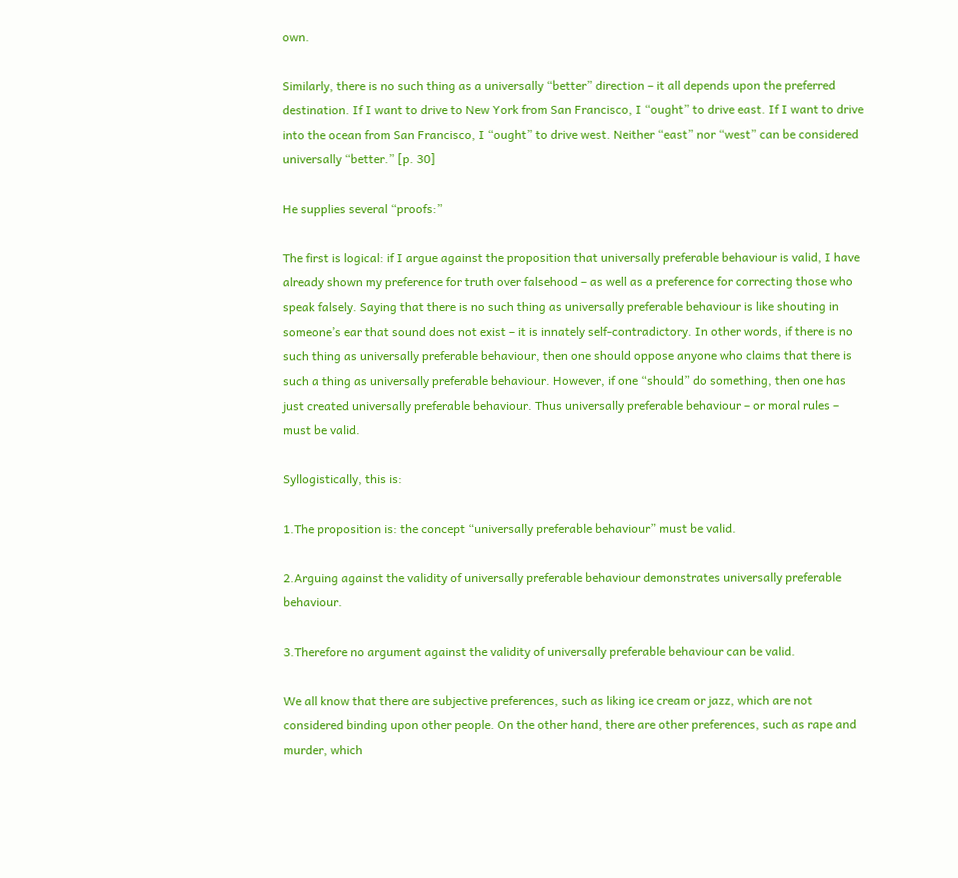own.

Similarly, there is no such thing as a universally “better” direction – it all depends upon the preferred destination. If I want to drive to New York from San Francisco, I “ought” to drive east. If I want to drive into the ocean from San Francisco, I “ought” to drive west. Neither “east” nor “west” can be considered universally “better.” [p. 30]

He supplies several “proofs:”

The first is logical: if I argue against the proposition that universally preferable behaviour is valid, I have already shown my preference for truth over falsehood – as well as a preference for correcting those who speak falsely. Saying that there is no such thing as universally preferable behaviour is like shouting in someone’s ear that sound does not exist – it is innately self-contradictory. In other words, if there is no such thing as universally preferable behaviour, then one should oppose anyone who claims that there is such a thing as universally preferable behaviour. However, if one “should” do something, then one has just created universally preferable behaviour. Thus universally preferable behaviour – or moral rules – must be valid.

Syllogistically, this is:

1.The proposition is: the concept “universally preferable behaviour” must be valid.

2.Arguing against the validity of universally preferable behaviour demonstrates universally preferable behaviour.

3.Therefore no argument against the validity of universally preferable behaviour can be valid.

We all know that there are subjective preferences, such as liking ice cream or jazz, which are not considered binding upon other people. On the other hand, there are other preferences, such as rape and murder, which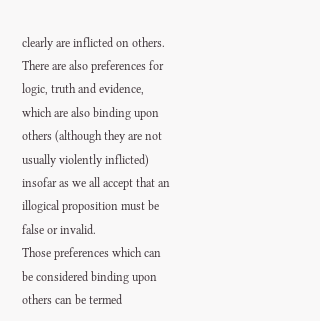clearly are inflicted on others. There are also preferences for logic, truth and evidence, which are also binding upon others (although they are not usually violently inflicted) insofar as we all accept that an illogical proposition must be false or invalid.
Those preferences which can be considered binding upon others can be termed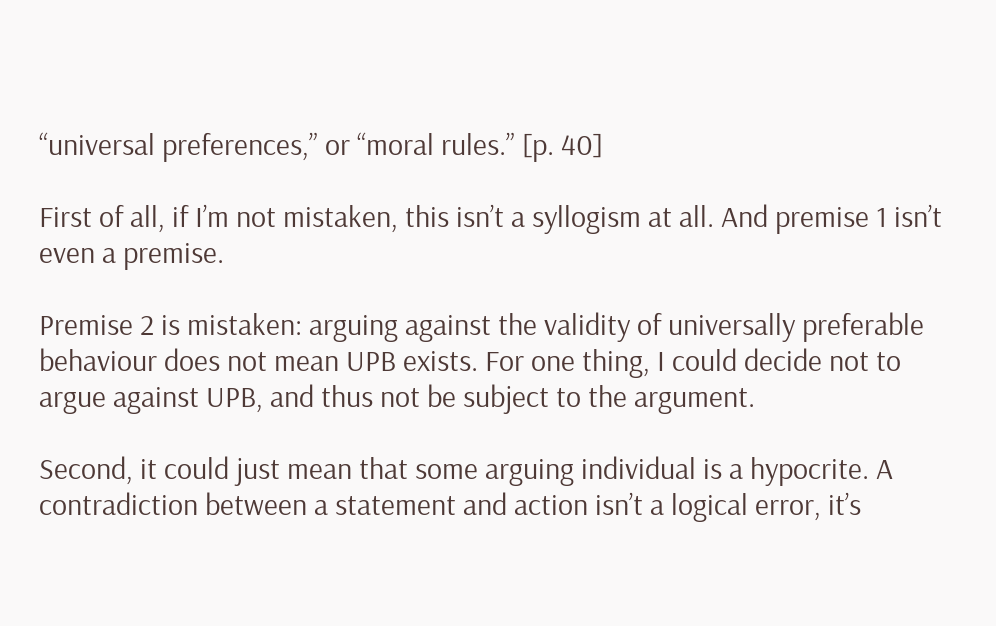“universal preferences,” or “moral rules.” [p. 40]

First of all, if I’m not mistaken, this isn’t a syllogism at all. And premise 1 isn’t even a premise.

Premise 2 is mistaken: arguing against the validity of universally preferable behaviour does not mean UPB exists. For one thing, I could decide not to argue against UPB, and thus not be subject to the argument.

Second, it could just mean that some arguing individual is a hypocrite. A contradiction between a statement and action isn’t a logical error, it’s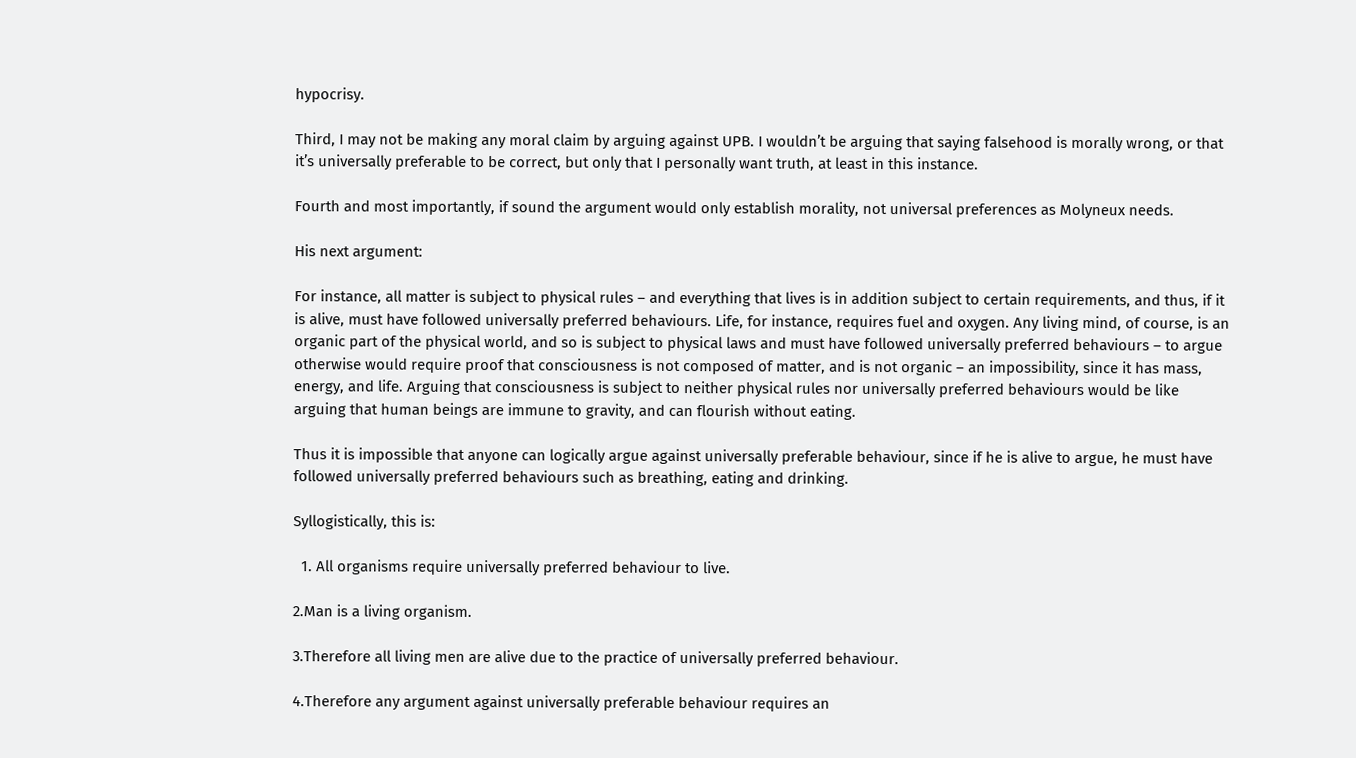hypocrisy.

Third, I may not be making any moral claim by arguing against UPB. I wouldn’t be arguing that saying falsehood is morally wrong, or that it’s universally preferable to be correct, but only that I personally want truth, at least in this instance.

Fourth and most importantly, if sound the argument would only establish morality, not universal preferences as Molyneux needs.

His next argument:

For instance, all matter is subject to physical rules – and everything that lives is in addition subject to certain requirements, and thus, if it is alive, must have followed universally preferred behaviours. Life, for instance, requires fuel and oxygen. Any living mind, of course, is an organic part of the physical world, and so is subject to physical laws and must have followed universally preferred behaviours – to argue otherwise would require proof that consciousness is not composed of matter, and is not organic – an impossibility, since it has mass, energy, and life. Arguing that consciousness is subject to neither physical rules nor universally preferred behaviours would be like arguing that human beings are immune to gravity, and can flourish without eating.

Thus it is impossible that anyone can logically argue against universally preferable behaviour, since if he is alive to argue, he must have followed universally preferred behaviours such as breathing, eating and drinking.

Syllogistically, this is:

  1. All organisms require universally preferred behaviour to live.

2.Man is a living organism.

3.Therefore all living men are alive due to the practice of universally preferred behaviour.

4.Therefore any argument against universally preferable behaviour requires an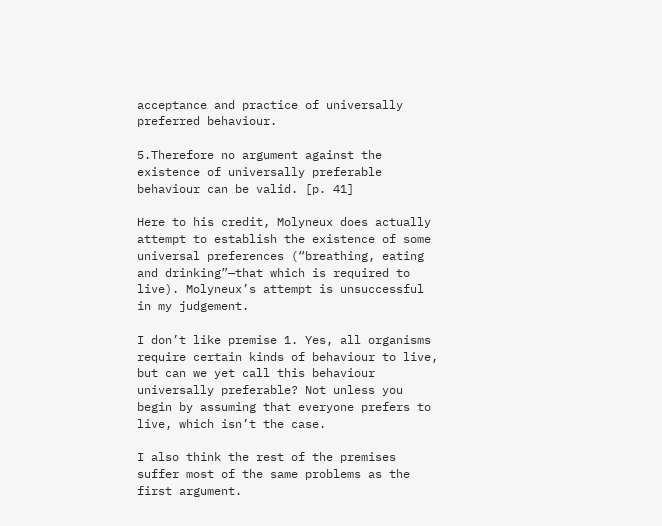acceptance and practice of universally preferred behaviour.

5.Therefore no argument against the existence of universally preferable behaviour can be valid. [p. 41]

Here to his credit, Molyneux does actually attempt to establish the existence of some universal preferences (“breathing, eating and drinking”—that which is required to live). Molyneux’s attempt is unsuccessful in my judgement.

I don’t like premise 1. Yes, all organisms require certain kinds of behaviour to live, but can we yet call this behaviour universally preferable? Not unless you begin by assuming that everyone prefers to live, which isn’t the case.

I also think the rest of the premises suffer most of the same problems as the first argument.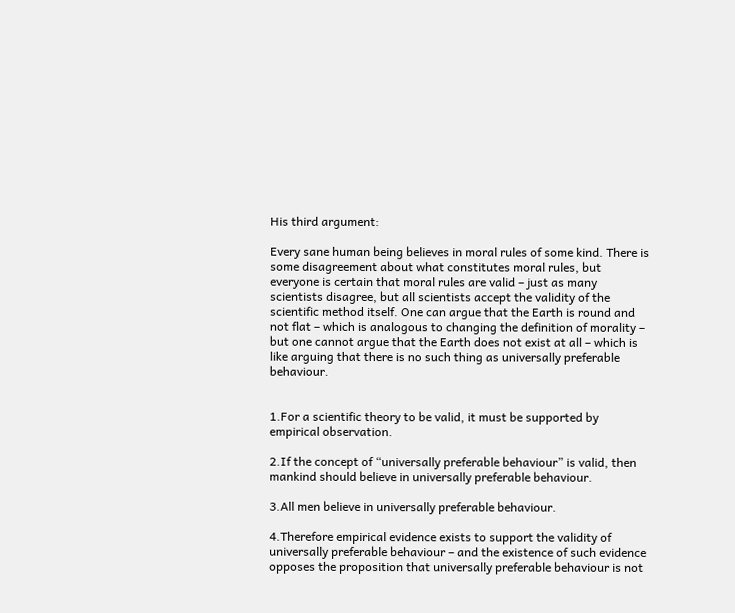His third argument:

Every sane human being believes in moral rules of some kind. There is some disagreement about what constitutes moral rules, but everyone is certain that moral rules are valid – just as many scientists disagree, but all scientists accept the validity of the scientific method itself. One can argue that the Earth is round and not flat – which is analogous to changing the definition of morality – but one cannot argue that the Earth does not exist at all – which is like arguing that there is no such thing as universally preferable behaviour.


1.For a scientific theory to be valid, it must be supported by empirical observation.

2.If the concept of “universally preferable behaviour” is valid, then mankind should believe in universally preferable behaviour.

3.All men believe in universally preferable behaviour.

4.Therefore empirical evidence exists to support the validity of universally preferable behaviour – and the existence of such evidence opposes the proposition that universally preferable behaviour is not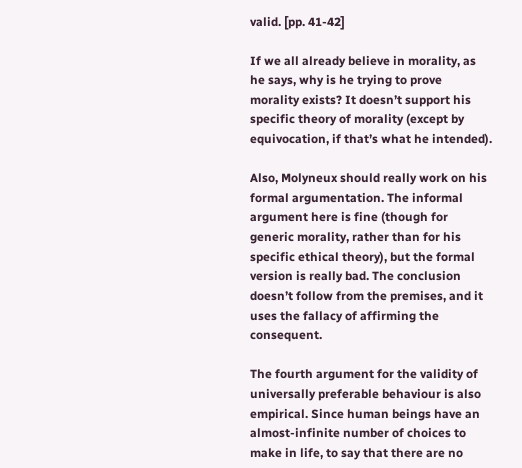valid. [pp. 41-42]

If we all already believe in morality, as he says, why is he trying to prove morality exists? It doesn’t support his specific theory of morality (except by equivocation, if that’s what he intended).

Also, Molyneux should really work on his formal argumentation. The informal argument here is fine (though for generic morality, rather than for his specific ethical theory), but the formal version is really bad. The conclusion doesn’t follow from the premises, and it uses the fallacy of affirming the consequent.

The fourth argument for the validity of universally preferable behaviour is also empirical. Since human beings have an almost-infinite number of choices to make in life, to say that there are no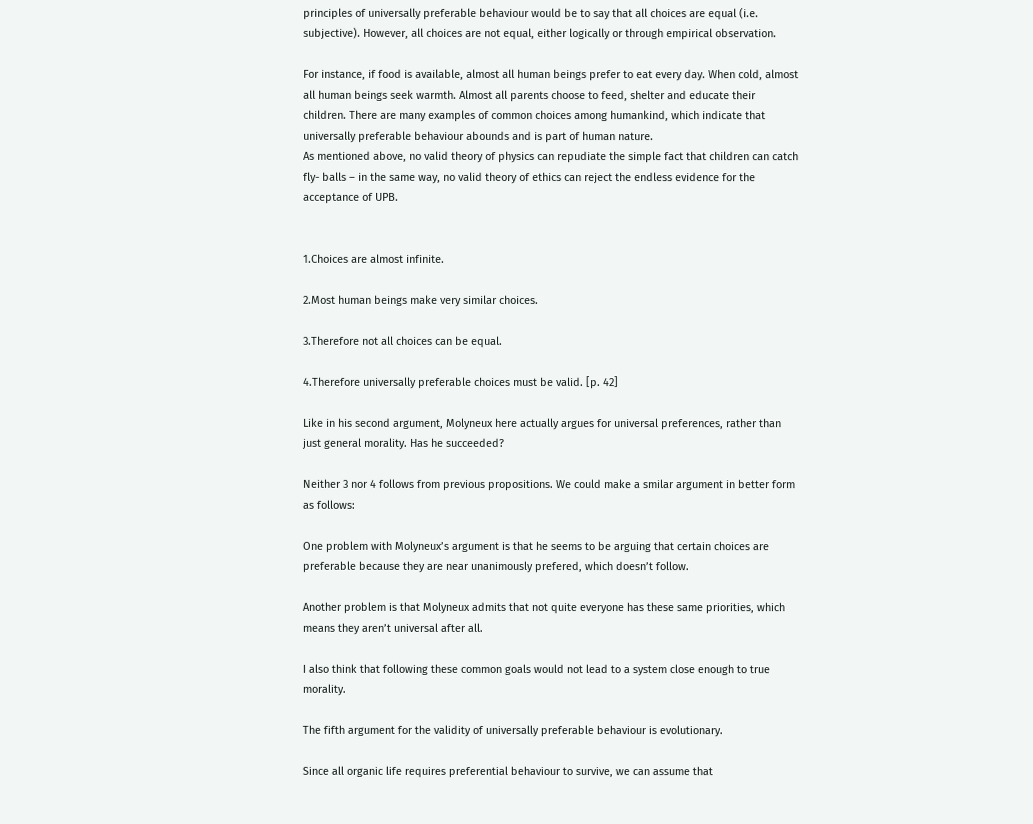principles of universally preferable behaviour would be to say that all choices are equal (i.e. subjective). However, all choices are not equal, either logically or through empirical observation.

For instance, if food is available, almost all human beings prefer to eat every day. When cold, almost all human beings seek warmth. Almost all parents choose to feed, shelter and educate their children. There are many examples of common choices among humankind, which indicate that universally preferable behaviour abounds and is part of human nature.
As mentioned above, no valid theory of physics can repudiate the simple fact that children can catch fly- balls – in the same way, no valid theory of ethics can reject the endless evidence for the acceptance of UPB.


1.Choices are almost infinite.

2.Most human beings make very similar choices.

3.Therefore not all choices can be equal.

4.Therefore universally preferable choices must be valid. [p. 42]

Like in his second argument, Molyneux here actually argues for universal preferences, rather than just general morality. Has he succeeded?

Neither 3 nor 4 follows from previous propositions. We could make a smilar argument in better form as follows:

One problem with Molyneux’s argument is that he seems to be arguing that certain choices are preferable because they are near unanimously prefered, which doesn’t follow.

Another problem is that Molyneux admits that not quite everyone has these same priorities, which means they aren’t universal after all.

I also think that following these common goals would not lead to a system close enough to true morality.

The fifth argument for the validity of universally preferable behaviour is evolutionary.

Since all organic life requires preferential behaviour to survive, we can assume that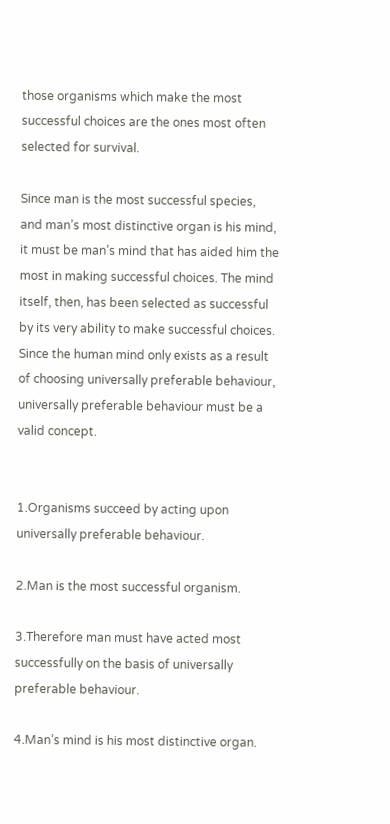those organisms which make the most successful choices are the ones most often selected for survival.

Since man is the most successful species, and man’s most distinctive organ is his mind, it must be man’s mind that has aided him the most in making successful choices. The mind itself, then, has been selected as successful by its very ability to make successful choices. Since the human mind only exists as a result of choosing universally preferable behaviour, universally preferable behaviour must be a valid concept.


1.Organisms succeed by acting upon universally preferable behaviour.

2.Man is the most successful organism.

3.Therefore man must have acted most successfully on the basis of universally preferable behaviour.

4.Man’s mind is his most distinctive organ.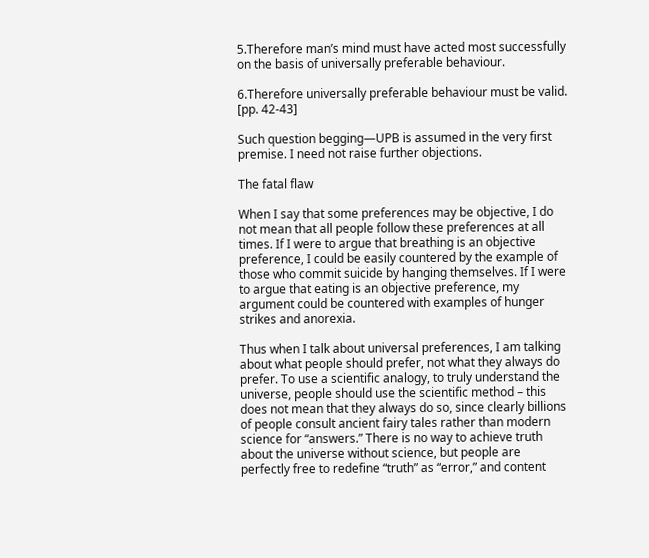5.Therefore man’s mind must have acted most successfully on the basis of universally preferable behaviour.

6.Therefore universally preferable behaviour must be valid. [pp. 42-43]

Such question begging—UPB is assumed in the very first premise. I need not raise further objections.

The fatal flaw

When I say that some preferences may be objective, I do not mean that all people follow these preferences at all times. If I were to argue that breathing is an objective preference, I could be easily countered by the example of those who commit suicide by hanging themselves. If I were to argue that eating is an objective preference, my argument could be countered with examples of hunger strikes and anorexia.

Thus when I talk about universal preferences, I am talking about what people should prefer, not what they always do prefer. To use a scientific analogy, to truly understand the universe, people should use the scientific method – this does not mean that they always do so, since clearly billions of people consult ancient fairy tales rather than modern science for “answers.” There is no way to achieve truth about the universe without science, but people are perfectly free to redefine “truth” as “error,” and content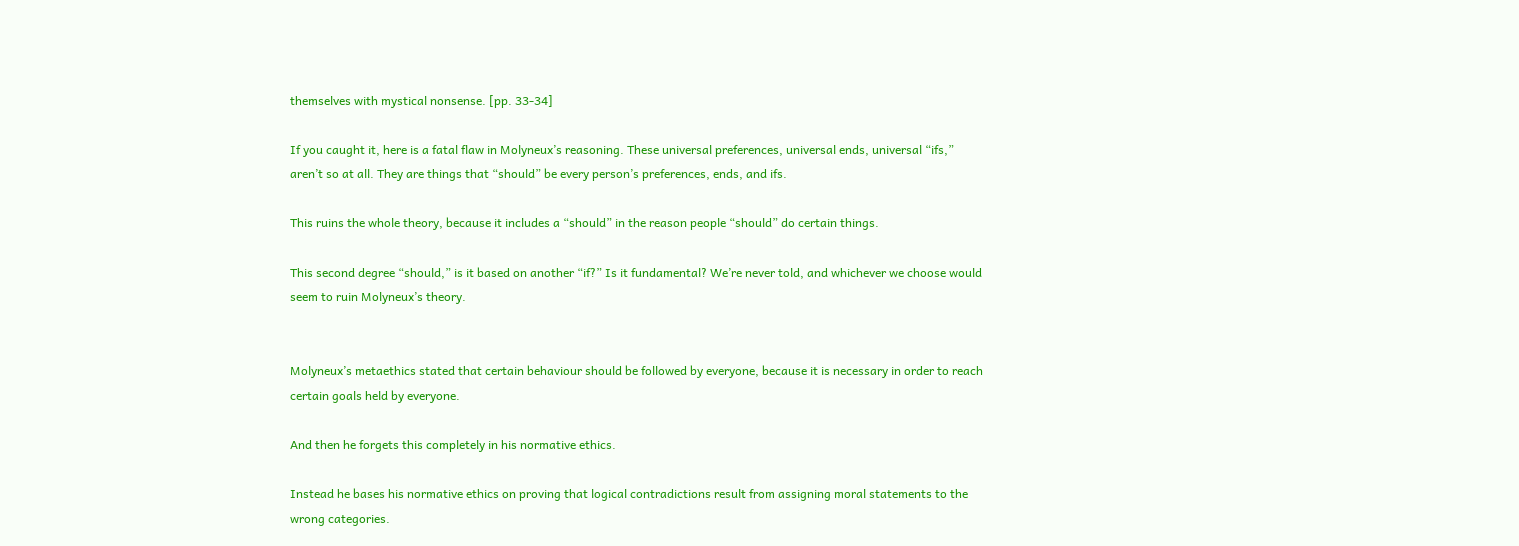themselves with mystical nonsense. [pp. 33-34]

If you caught it, here is a fatal flaw in Molyneux’s reasoning. These universal preferences, universal ends, universal “ifs,” aren’t so at all. They are things that “should” be every person’s preferences, ends, and ifs.

This ruins the whole theory, because it includes a “should” in the reason people “should” do certain things.

This second degree “should,” is it based on another “if?” Is it fundamental? We’re never told, and whichever we choose would seem to ruin Molyneux’s theory.


Molyneux’s metaethics stated that certain behaviour should be followed by everyone, because it is necessary in order to reach certain goals held by everyone.

And then he forgets this completely in his normative ethics.

Instead he bases his normative ethics on proving that logical contradictions result from assigning moral statements to the wrong categories.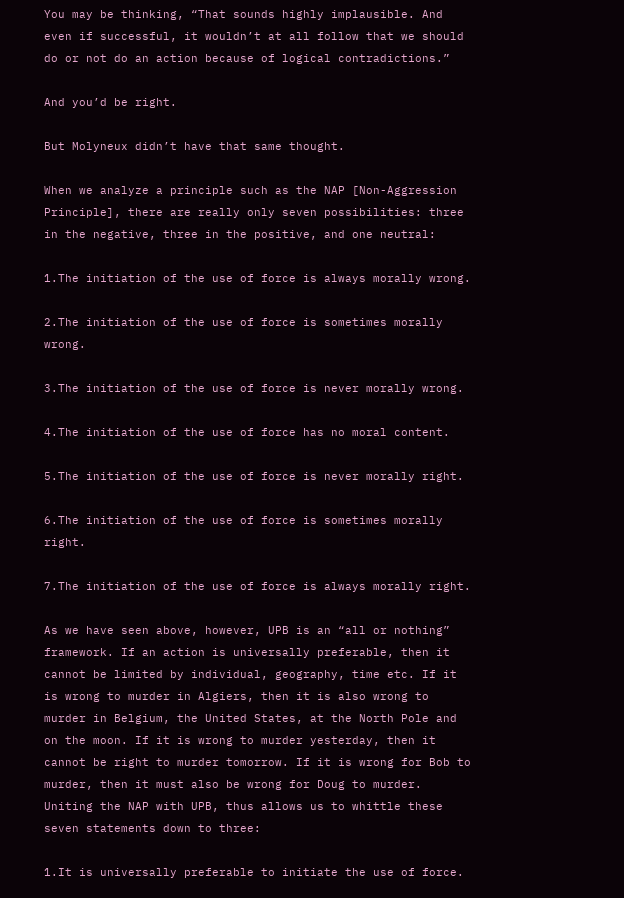You may be thinking, “That sounds highly implausible. And even if successful, it wouldn’t at all follow that we should do or not do an action because of logical contradictions.”

And you’d be right.

But Molyneux didn’t have that same thought.

When we analyze a principle such as the NAP [Non-Aggression Principle], there are really only seven possibilities: three in the negative, three in the positive, and one neutral:

1.The initiation of the use of force is always morally wrong.

2.The initiation of the use of force is sometimes morally wrong.

3.The initiation of the use of force is never morally wrong.

4.The initiation of the use of force has no moral content.

5.The initiation of the use of force is never morally right.

6.The initiation of the use of force is sometimes morally right.

7.The initiation of the use of force is always morally right.

As we have seen above, however, UPB is an “all or nothing” framework. If an action is universally preferable, then it cannot be limited by individual, geography, time etc. If it is wrong to murder in Algiers, then it is also wrong to murder in Belgium, the United States, at the North Pole and on the moon. If it is wrong to murder yesterday, then it cannot be right to murder tomorrow. If it is wrong for Bob to murder, then it must also be wrong for Doug to murder.
Uniting the NAP with UPB, thus allows us to whittle these seven statements down to three:

1.It is universally preferable to initiate the use of force.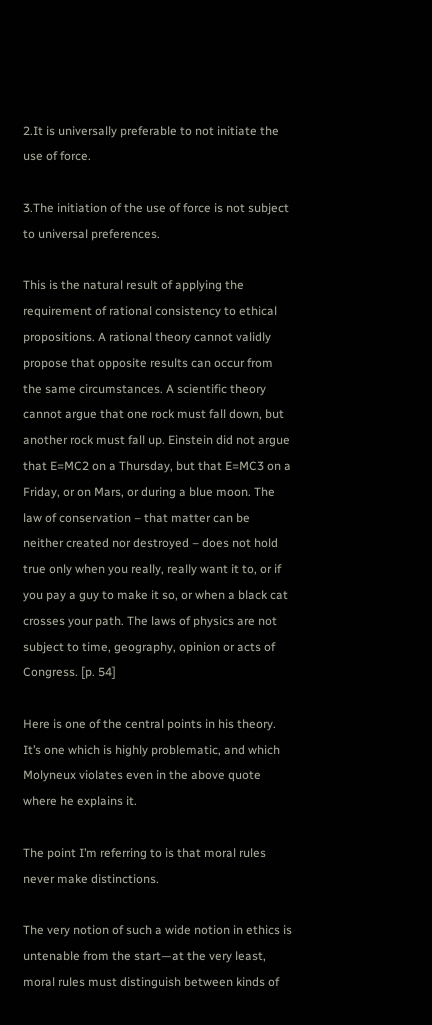2.It is universally preferable to not initiate the use of force.

3.The initiation of the use of force is not subject to universal preferences.

This is the natural result of applying the requirement of rational consistency to ethical propositions. A rational theory cannot validly propose that opposite results can occur from the same circumstances. A scientific theory cannot argue that one rock must fall down, but another rock must fall up. Einstein did not argue that E=MC2 on a Thursday, but that E=MC3 on a Friday, or on Mars, or during a blue moon. The law of conservation – that matter can be neither created nor destroyed – does not hold true only when you really, really want it to, or if you pay a guy to make it so, or when a black cat crosses your path. The laws of physics are not subject to time, geography, opinion or acts of Congress. [p. 54]

Here is one of the central points in his theory. It’s one which is highly problematic, and which Molyneux violates even in the above quote where he explains it.

The point I’m referring to is that moral rules never make distinctions.

The very notion of such a wide notion in ethics is untenable from the start—at the very least, moral rules must distinguish between kinds of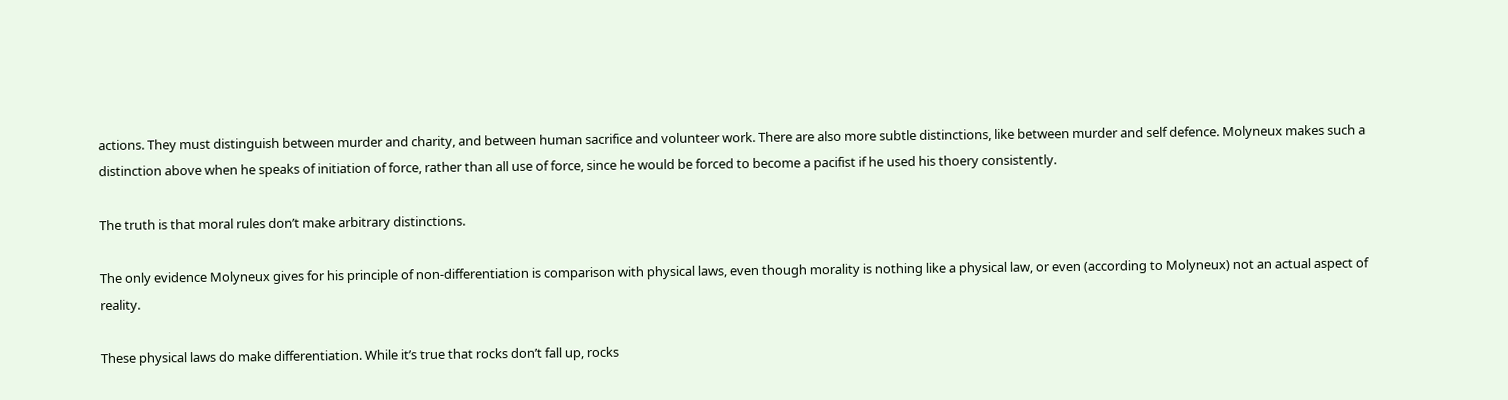actions. They must distinguish between murder and charity, and between human sacrifice and volunteer work. There are also more subtle distinctions, like between murder and self defence. Molyneux makes such a distinction above when he speaks of initiation of force, rather than all use of force, since he would be forced to become a pacifist if he used his thoery consistently.

The truth is that moral rules don’t make arbitrary distinctions.

The only evidence Molyneux gives for his principle of non-differentiation is comparison with physical laws, even though morality is nothing like a physical law, or even (according to Molyneux) not an actual aspect of reality.

These physical laws do make differentiation. While it’s true that rocks don’t fall up, rocks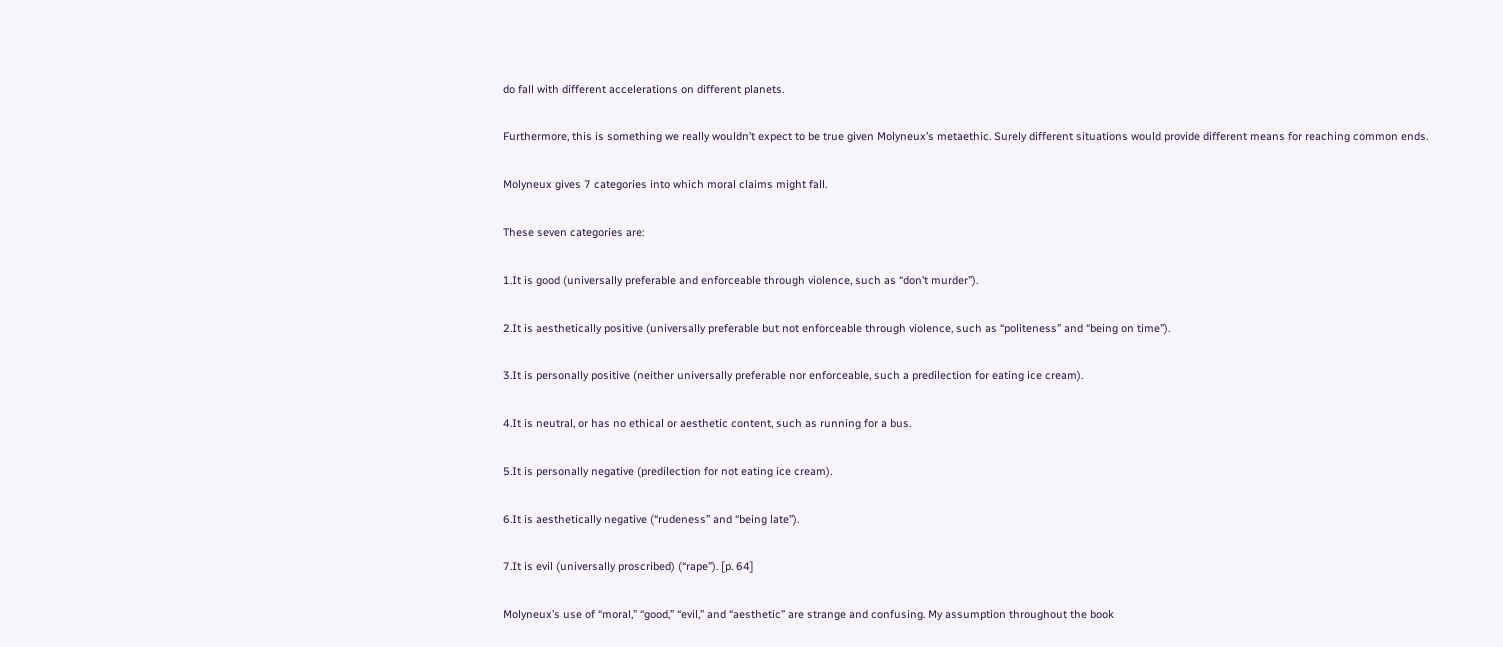do fall with different accelerations on different planets.

Furthermore, this is something we really wouldn’t expect to be true given Molyneux’s metaethic. Surely different situations would provide different means for reaching common ends.

Molyneux gives 7 categories into which moral claims might fall.

These seven categories are:

1.It is good (universally preferable and enforceable through violence, such as “don’t murder”).

2.It is aesthetically positive (universally preferable but not enforceable through violence, such as “politeness” and “being on time”).

3.It is personally positive (neither universally preferable nor enforceable, such a predilection for eating ice cream).

4.It is neutral, or has no ethical or aesthetic content, such as running for a bus.

5.It is personally negative (predilection for not eating ice cream).

6.It is aesthetically negative (“rudeness” and “being late”).

7.It is evil (universally proscribed) (“rape”). [p. 64]

Molyneux’s use of “moral,” “good,” “evil,” and “aesthetic” are strange and confusing. My assumption throughout the book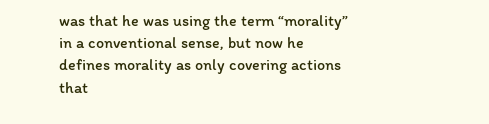was that he was using the term “morality” in a conventional sense, but now he defines morality as only covering actions that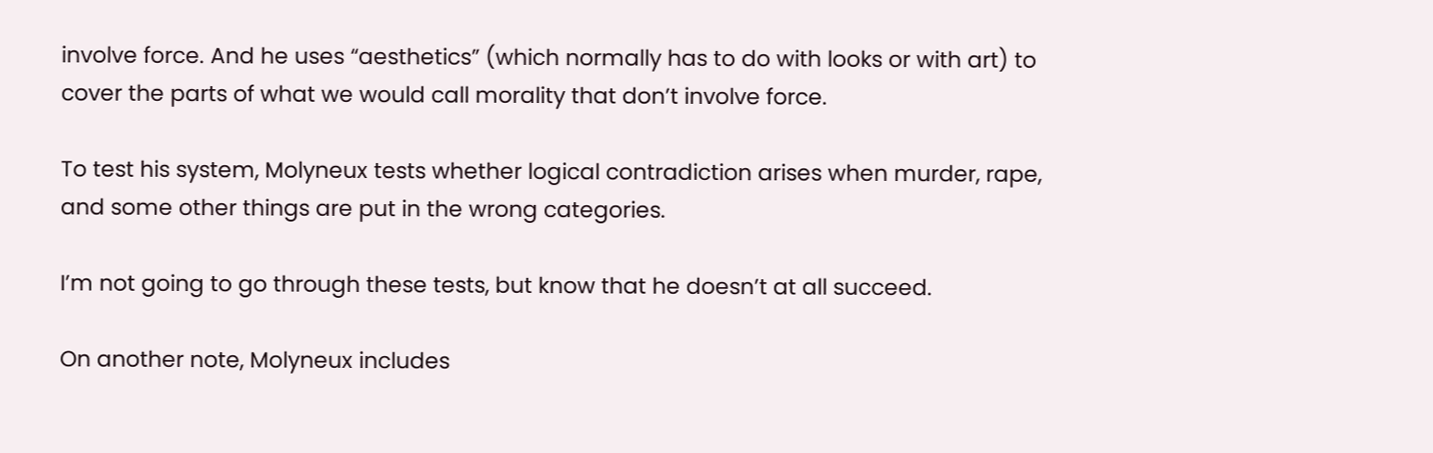involve force. And he uses “aesthetics” (which normally has to do with looks or with art) to cover the parts of what we would call morality that don’t involve force.

To test his system, Molyneux tests whether logical contradiction arises when murder, rape, and some other things are put in the wrong categories.

I’m not going to go through these tests, but know that he doesn’t at all succeed.

On another note, Molyneux includes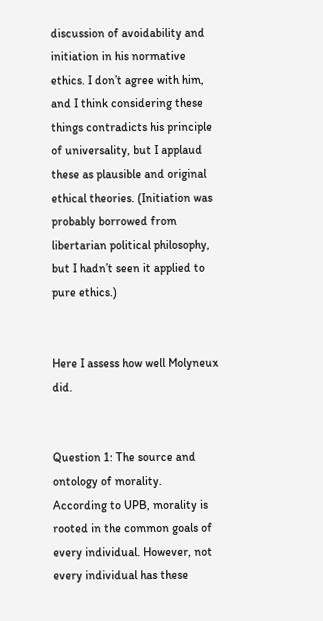discussion of avoidability and initiation in his normative ethics. I don’t agree with him, and I think considering these things contradicts his principle of universality, but I applaud these as plausible and original ethical theories. (Initiation was probably borrowed from libertarian political philosophy, but I hadn’t seen it applied to pure ethics.)


Here I assess how well Molyneux did.


Question 1: The source and ontology of morality.
According to UPB, morality is rooted in the common goals of every individual. However, not every individual has these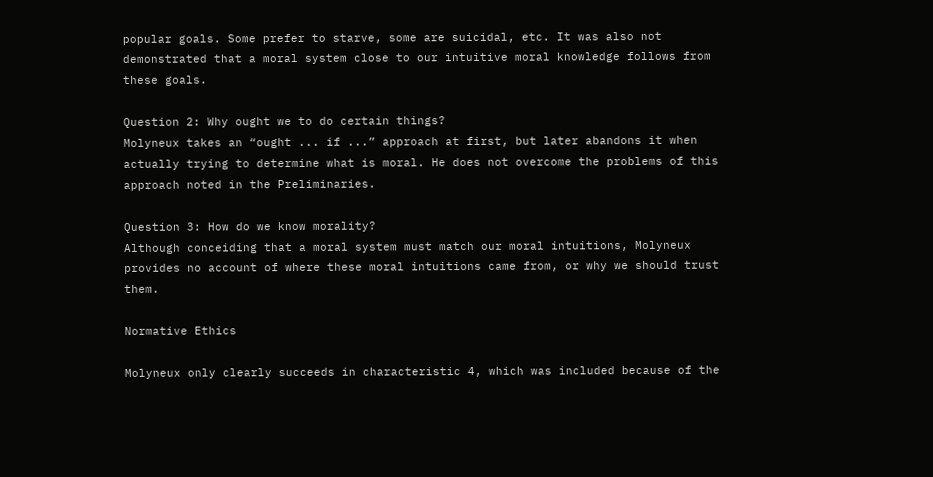popular goals. Some prefer to starve, some are suicidal, etc. It was also not demonstrated that a moral system close to our intuitive moral knowledge follows from these goals.

Question 2: Why ought we to do certain things?
Molyneux takes an “ought ... if ...” approach at first, but later abandons it when actually trying to determine what is moral. He does not overcome the problems of this approach noted in the Preliminaries.

Question 3: How do we know morality?
Although conceiding that a moral system must match our moral intuitions, Molyneux provides no account of where these moral intuitions came from, or why we should trust them.

Normative Ethics

Molyneux only clearly succeeds in characteristic 4, which was included because of the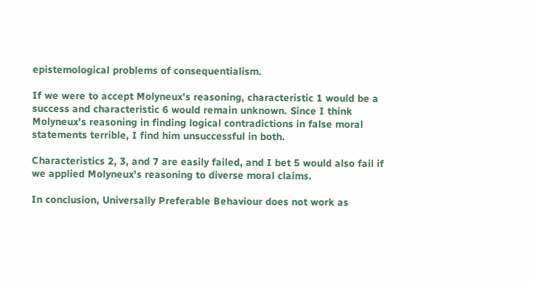epistemological problems of consequentialism.

If we were to accept Molyneux’s reasoning, characteristic 1 would be a success and characteristic 6 would remain unknown. Since I think Molyneux’s reasoning in finding logical contradictions in false moral statements terrible, I find him unsuccessful in both.

Characteristics 2, 3, and 7 are easily failed, and I bet 5 would also fail if we applied Molyneux’s reasoning to diverse moral claims.

In conclusion, Universally Preferable Behaviour does not work as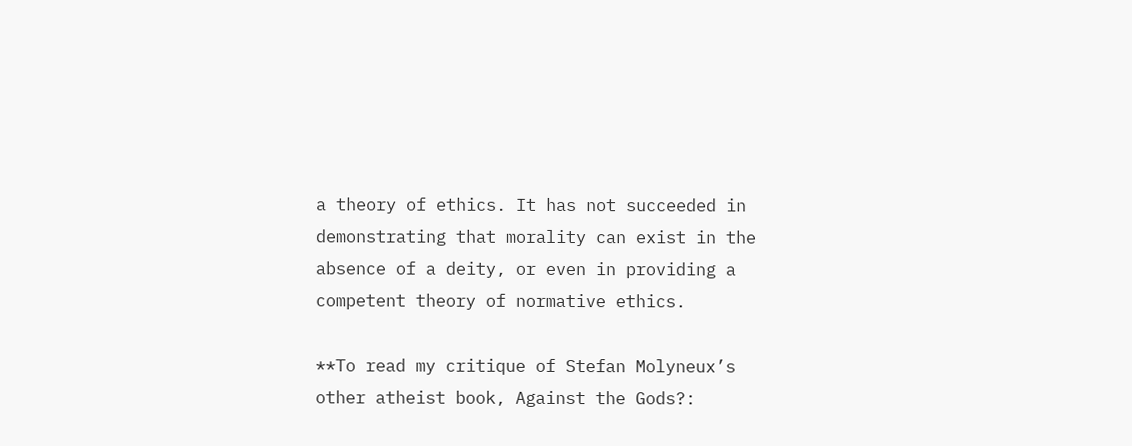a theory of ethics. It has not succeeded in demonstrating that morality can exist in the absence of a deity, or even in providing a competent theory of normative ethics.

**To read my critique of Stefan Molyneux’s other atheist book, Against the Gods?: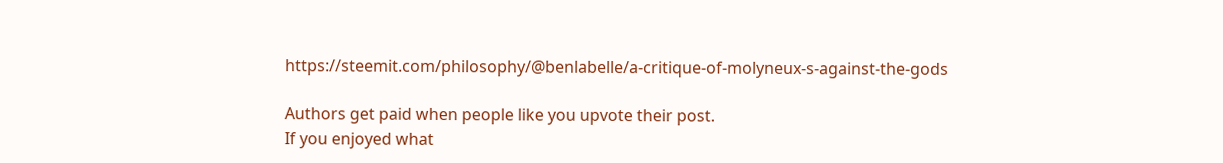https://steemit.com/philosophy/@benlabelle/a-critique-of-molyneux-s-against-the-gods

Authors get paid when people like you upvote their post.
If you enjoyed what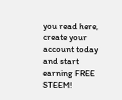you read here, create your account today and start earning FREE STEEM!